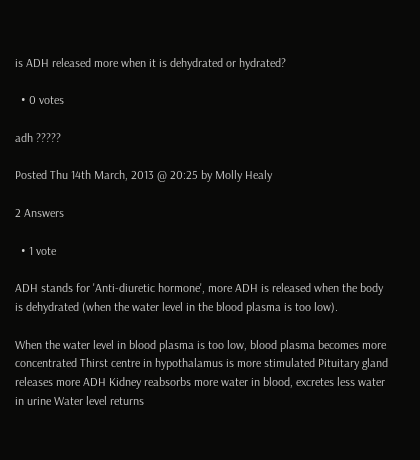is ADH released more when it is dehydrated or hydrated?

  • 0 votes

adh ?????

Posted Thu 14th March, 2013 @ 20:25 by Molly Healy

2 Answers

  • 1 vote

ADH stands for 'Anti-diuretic hormone', more ADH is released when the body is dehydrated (when the water level in the blood plasma is too low).

When the water level in blood plasma is too low, blood plasma becomes more concentrated Thirst centre in hypothalamus is more stimulated Pituitary gland releases more ADH Kidney reabsorbs more water in blood, excretes less water in urine Water level returns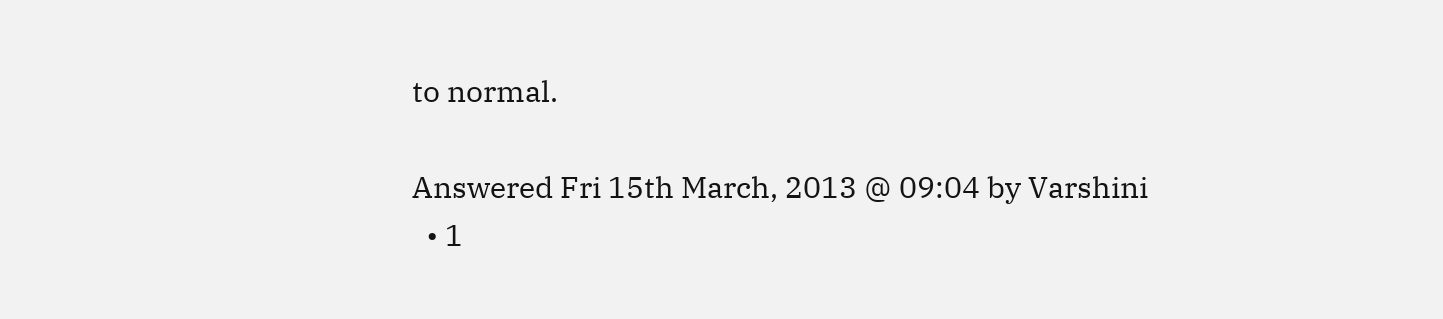to normal.

Answered Fri 15th March, 2013 @ 09:04 by Varshini
  • 1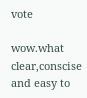vote

wow.what clear,conscise and easy to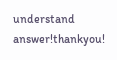understand answer!thankyou!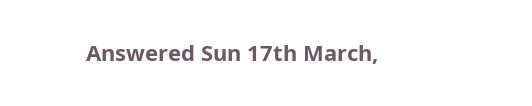Answered Sun 17th March,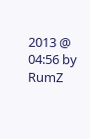2013 @ 04:56 by RumZ